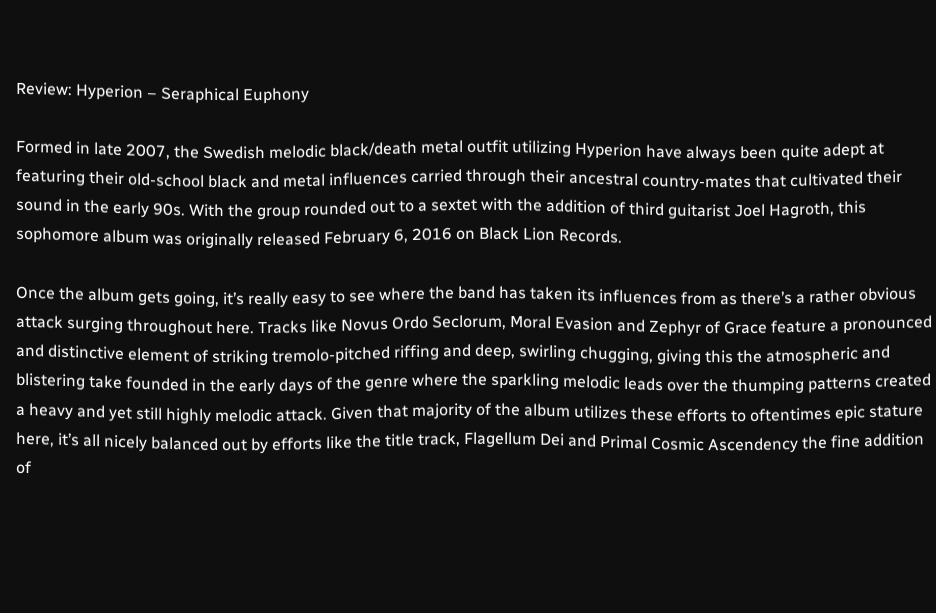Review: Hyperion – Seraphical Euphony

Formed in late 2007, the Swedish melodic black/death metal outfit utilizing Hyperion have always been quite adept at featuring their old-school black and metal influences carried through their ancestral country-mates that cultivated their sound in the early 90s. With the group rounded out to a sextet with the addition of third guitarist Joel Hagroth, this sophomore album was originally released February 6, 2016 on Black Lion Records.

Once the album gets going, it’s really easy to see where the band has taken its influences from as there’s a rather obvious attack surging throughout here. Tracks like Novus Ordo Seclorum, Moral Evasion and Zephyr of Grace feature a pronounced and distinctive element of striking tremolo-pitched riffing and deep, swirling chugging, giving this the atmospheric and blistering take founded in the early days of the genre where the sparkling melodic leads over the thumping patterns created a heavy and yet still highly melodic attack. Given that majority of the album utilizes these efforts to oftentimes epic stature here, it’s all nicely balanced out by efforts like the title track, Flagellum Dei and Primal Cosmic Ascendency the fine addition of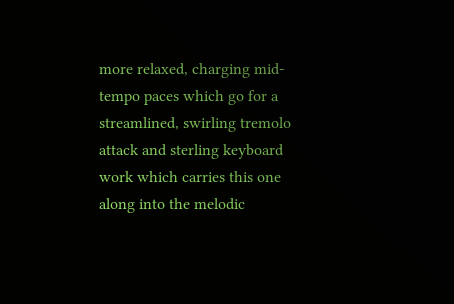more relaxed, charging mid-tempo paces which go for a streamlined, swirling tremolo attack and sterling keyboard work which carries this one along into the melodic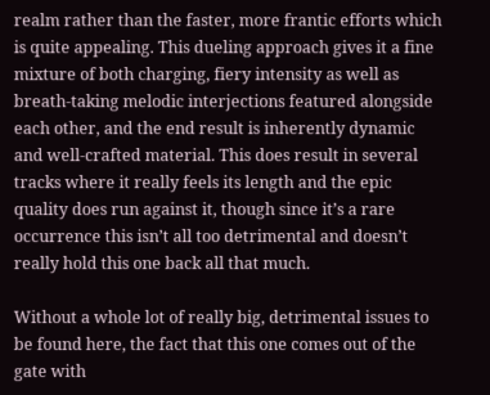realm rather than the faster, more frantic efforts which is quite appealing. This dueling approach gives it a fine mixture of both charging, fiery intensity as well as breath-taking melodic interjections featured alongside each other, and the end result is inherently dynamic and well-crafted material. This does result in several tracks where it really feels its length and the epic quality does run against it, though since it’s a rare occurrence this isn’t all too detrimental and doesn’t really hold this one back all that much.

Without a whole lot of really big, detrimental issues to be found here, the fact that this one comes out of the gate with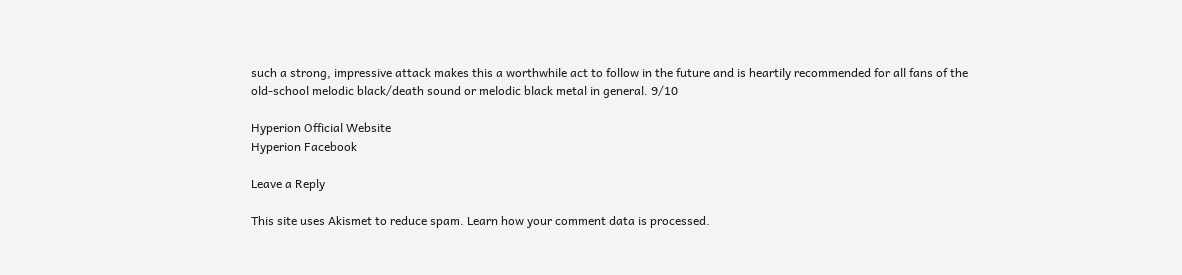such a strong, impressive attack makes this a worthwhile act to follow in the future and is heartily recommended for all fans of the old-school melodic black/death sound or melodic black metal in general. 9/10

Hyperion Official Website
Hyperion Facebook

Leave a Reply

This site uses Akismet to reduce spam. Learn how your comment data is processed.